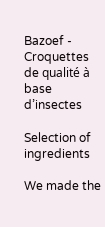Bazoef - Croquettes de qualité à base d’insectes

Selection of ingredients

We made the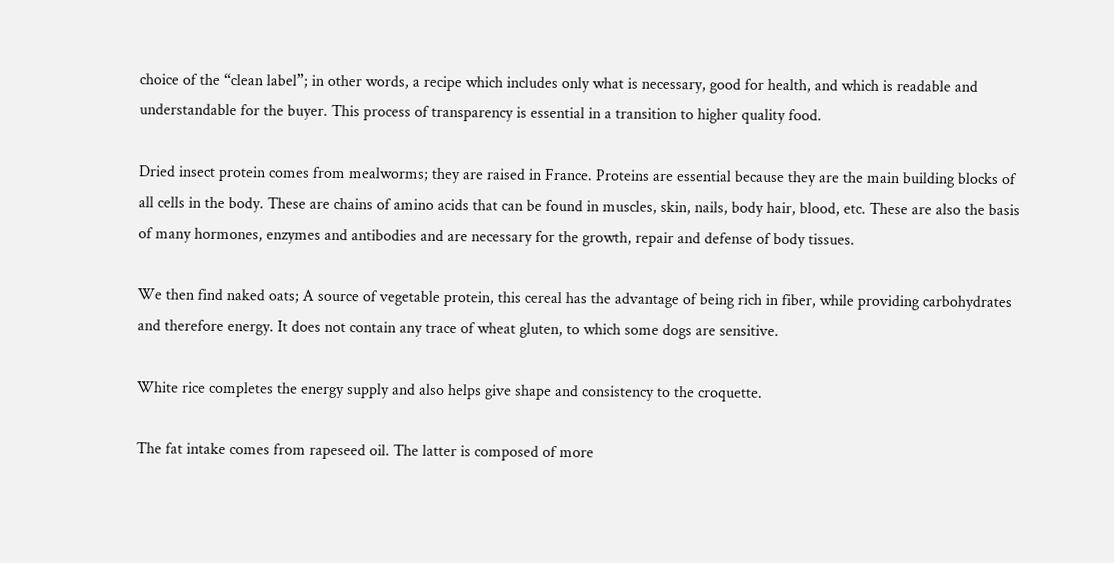choice of the “clean label”; in other words, a recipe which includes only what is necessary, good for health, and which is readable and understandable for the buyer. This process of transparency is essential in a transition to higher quality food.

Dried insect protein comes from mealworms; they are raised in France. Proteins are essential because they are the main building blocks of all cells in the body. These are chains of amino acids that can be found in muscles, skin, nails, body hair, blood, etc. These are also the basis of many hormones, enzymes and antibodies and are necessary for the growth, repair and defense of body tissues.

We then find naked oats; A source of vegetable protein, this cereal has the advantage of being rich in fiber, while providing carbohydrates and therefore energy. It does not contain any trace of wheat gluten, to which some dogs are sensitive.

White rice completes the energy supply and also helps give shape and consistency to the croquette.

The fat intake comes from rapeseed oil. The latter is composed of more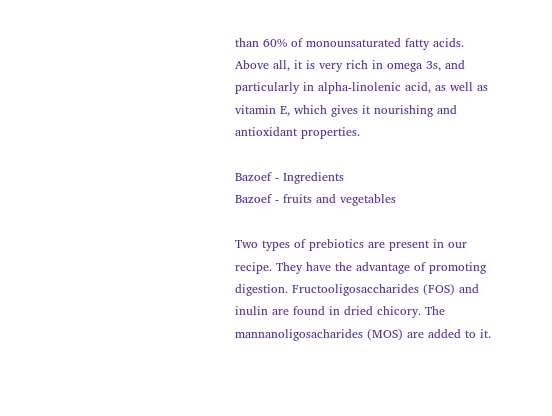than 60% of monounsaturated fatty acids. Above all, it is very rich in omega 3s, and particularly in alpha-linolenic acid, as well as vitamin E, which gives it nourishing and antioxidant properties.

Bazoef - Ingredients
Bazoef - fruits and vegetables

Two types of prebiotics are present in our recipe. They have the advantage of promoting digestion. Fructooligosaccharides (FOS) and inulin are found in dried chicory. The mannanoligosacharides (MOS) are added to it.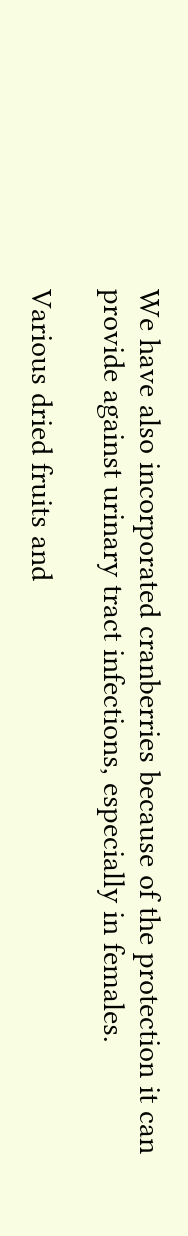We have also incorporated cranberries because of the protection it can provide against urinary tract infections, especially in females.

Various dried fruits and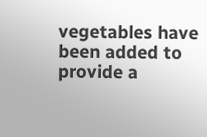vegetables have been added to provide a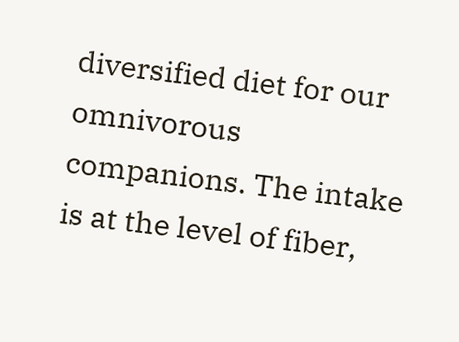diversified diet for our omnivorous companions. The intake is at the level of fiber,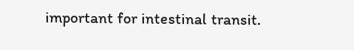important for intestinal transit.